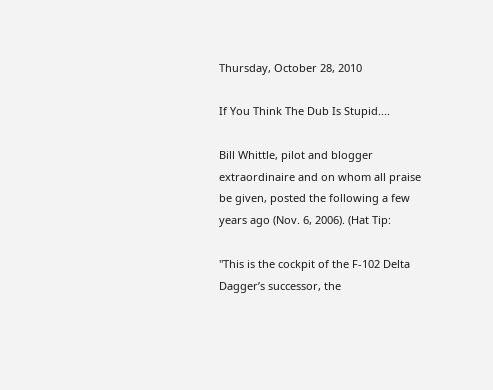Thursday, October 28, 2010

If You Think The Dub Is Stupid....

Bill Whittle, pilot and blogger extraordinaire and on whom all praise be given, posted the following a few years ago (Nov. 6, 2006). (Hat Tip:

"This is the cockpit of the F-102 Delta Dagger’s successor, the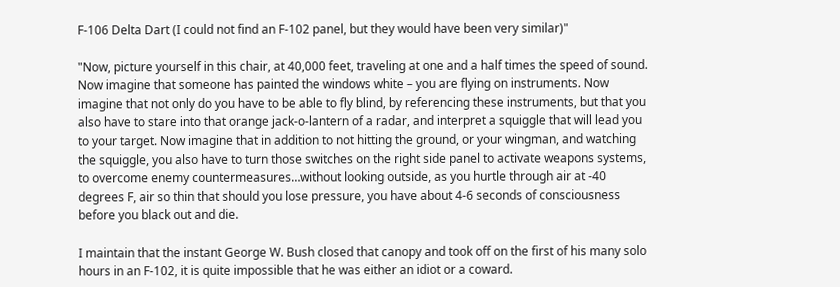F-106 Delta Dart (I could not find an F-102 panel, but they would have been very similar)"

"Now, picture yourself in this chair, at 40,000 feet, traveling at one and a half times the speed of sound. Now imagine that someone has painted the windows white – you are flying on instruments. Now imagine that not only do you have to be able to fly blind, by referencing these instruments, but that you also have to stare into that orange jack-o-lantern of a radar, and interpret a squiggle that will lead you to your target. Now imagine that in addition to not hitting the ground, or your wingman, and watching the squiggle, you also have to turn those switches on the right side panel to activate weapons systems, to overcome enemy countermeasures…without looking outside, as you hurtle through air at -40 degrees F, air so thin that should you lose pressure, you have about 4-6 seconds of consciousness before you black out and die.

I maintain that the instant George W. Bush closed that canopy and took off on the first of his many solo hours in an F-102, it is quite impossible that he was either an idiot or a coward.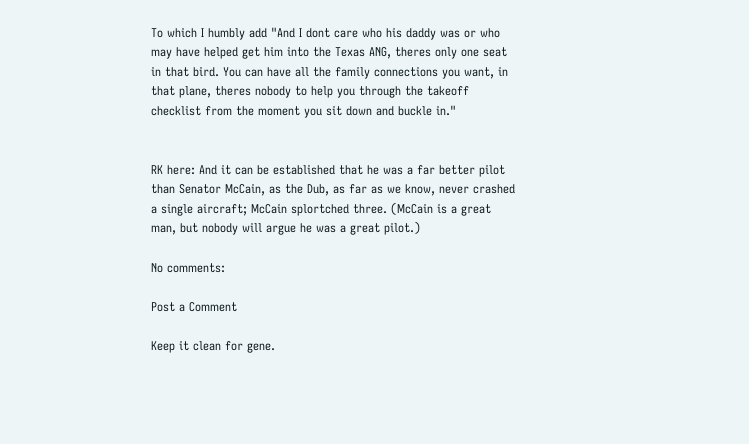To which I humbly add "And I dont care who his daddy was or who may have helped get him into the Texas ANG, theres only one seat in that bird. You can have all the family connections you want, in that plane, theres nobody to help you through the takeoff checklist from the moment you sit down and buckle in."


RK here: And it can be established that he was a far better pilot than Senator McCain, as the Dub, as far as we know, never crashed a single aircraft; McCain splortched three. (McCain is a great man, but nobody will argue he was a great pilot.)

No comments:

Post a Comment

Keep it clean for gene.